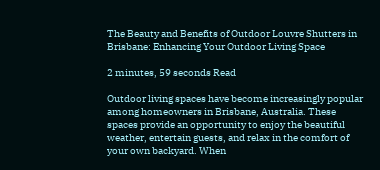The Beauty and Benefits of Outdoor Louvre Shutters in Brisbane: Enhancing Your Outdoor Living Space

2 minutes, 59 seconds Read

Outdoor living spaces have become increasingly popular among homeowners in Brisbane, Australia. These spaces provide an opportunity to enjoy the beautiful weather, entertain guests, and relax in the comfort of your own backyard. When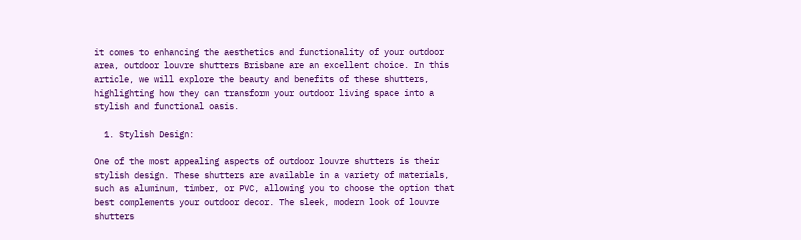it comes to enhancing the aesthetics and functionality of your outdoor area, outdoor louvre shutters Brisbane are an excellent choice. In this article, we will explore the beauty and benefits of these shutters, highlighting how they can transform your outdoor living space into a stylish and functional oasis.

  1. Stylish Design:

One of the most appealing aspects of outdoor louvre shutters is their stylish design. These shutters are available in a variety of materials, such as aluminum, timber, or PVC, allowing you to choose the option that best complements your outdoor decor. The sleek, modern look of louvre shutters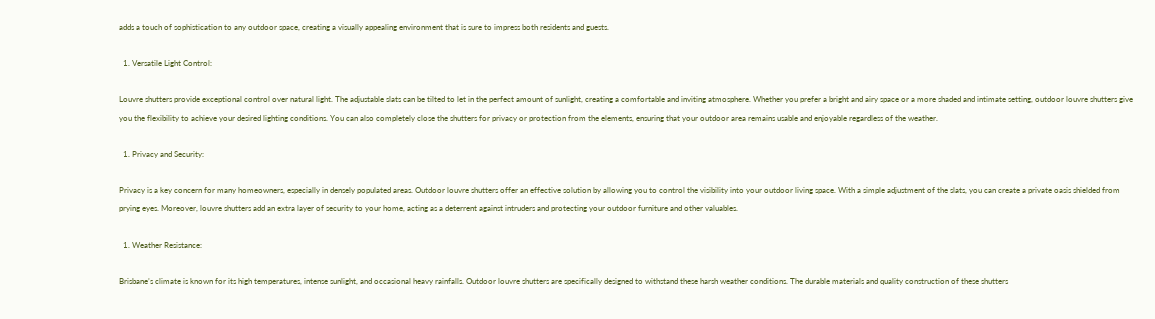adds a touch of sophistication to any outdoor space, creating a visually appealing environment that is sure to impress both residents and guests.

  1. Versatile Light Control:

Louvre shutters provide exceptional control over natural light. The adjustable slats can be tilted to let in the perfect amount of sunlight, creating a comfortable and inviting atmosphere. Whether you prefer a bright and airy space or a more shaded and intimate setting, outdoor louvre shutters give you the flexibility to achieve your desired lighting conditions. You can also completely close the shutters for privacy or protection from the elements, ensuring that your outdoor area remains usable and enjoyable regardless of the weather.

  1. Privacy and Security:

Privacy is a key concern for many homeowners, especially in densely populated areas. Outdoor louvre shutters offer an effective solution by allowing you to control the visibility into your outdoor living space. With a simple adjustment of the slats, you can create a private oasis shielded from prying eyes. Moreover, louvre shutters add an extra layer of security to your home, acting as a deterrent against intruders and protecting your outdoor furniture and other valuables.

  1. Weather Resistance:

Brisbane’s climate is known for its high temperatures, intense sunlight, and occasional heavy rainfalls. Outdoor louvre shutters are specifically designed to withstand these harsh weather conditions. The durable materials and quality construction of these shutters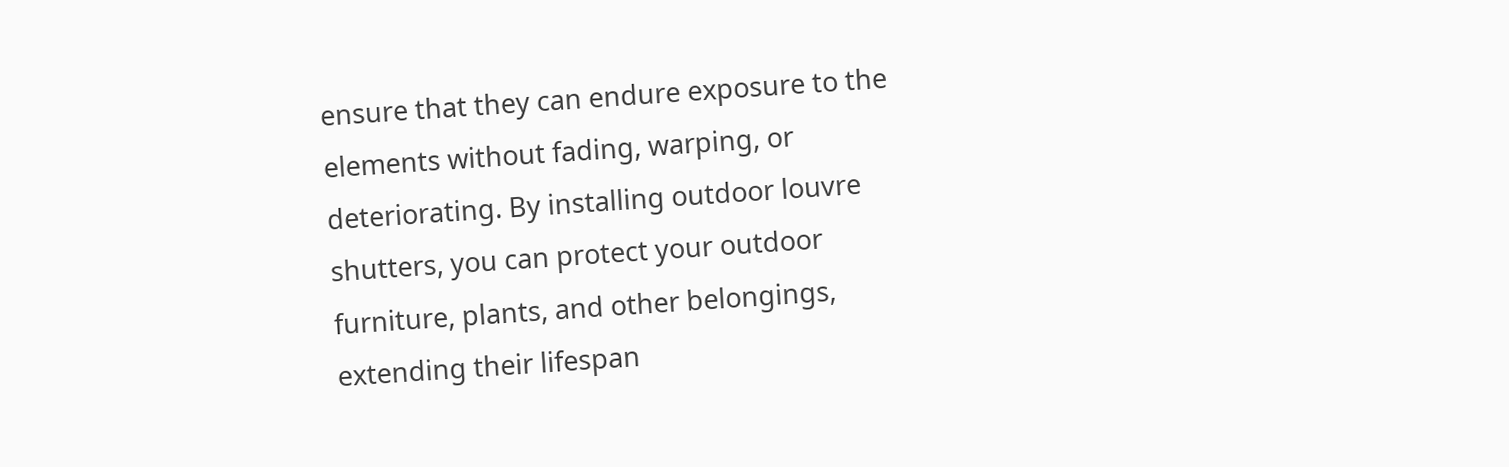ensure that they can endure exposure to the elements without fading, warping, or deteriorating. By installing outdoor louvre shutters, you can protect your outdoor furniture, plants, and other belongings, extending their lifespan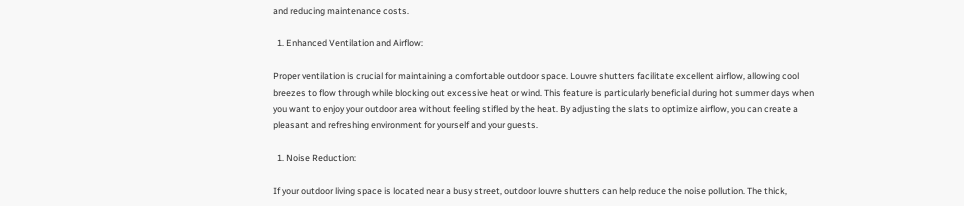and reducing maintenance costs.

  1. Enhanced Ventilation and Airflow:

Proper ventilation is crucial for maintaining a comfortable outdoor space. Louvre shutters facilitate excellent airflow, allowing cool breezes to flow through while blocking out excessive heat or wind. This feature is particularly beneficial during hot summer days when you want to enjoy your outdoor area without feeling stifled by the heat. By adjusting the slats to optimize airflow, you can create a pleasant and refreshing environment for yourself and your guests.

  1. Noise Reduction:

If your outdoor living space is located near a busy street, outdoor louvre shutters can help reduce the noise pollution. The thick,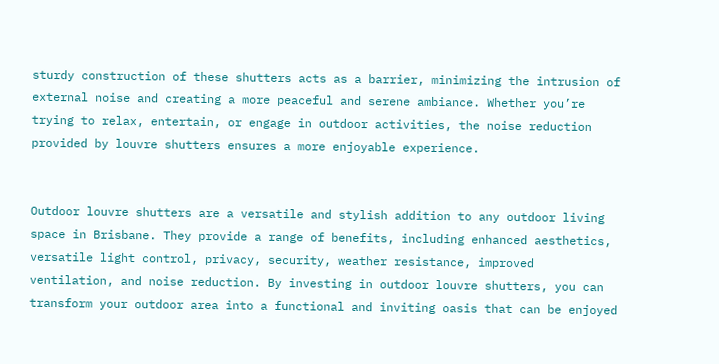sturdy construction of these shutters acts as a barrier, minimizing the intrusion of external noise and creating a more peaceful and serene ambiance. Whether you’re trying to relax, entertain, or engage in outdoor activities, the noise reduction provided by louvre shutters ensures a more enjoyable experience.


Outdoor louvre shutters are a versatile and stylish addition to any outdoor living space in Brisbane. They provide a range of benefits, including enhanced aesthetics, versatile light control, privacy, security, weather resistance, improved ventilation, and noise reduction. By investing in outdoor louvre shutters, you can transform your outdoor area into a functional and inviting oasis that can be enjoyed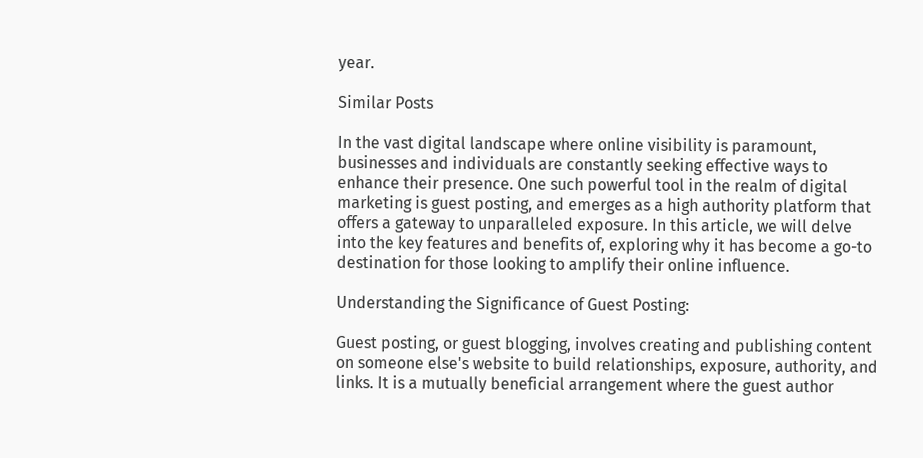year.

Similar Posts

In the vast digital landscape where online visibility is paramount, businesses and individuals are constantly seeking effective ways to enhance their presence. One such powerful tool in the realm of digital marketing is guest posting, and emerges as a high authority platform that offers a gateway to unparalleled exposure. In this article, we will delve into the key features and benefits of, exploring why it has become a go-to destination for those looking to amplify their online influence.

Understanding the Significance of Guest Posting:

Guest posting, or guest blogging, involves creating and publishing content on someone else's website to build relationships, exposure, authority, and links. It is a mutually beneficial arrangement where the guest author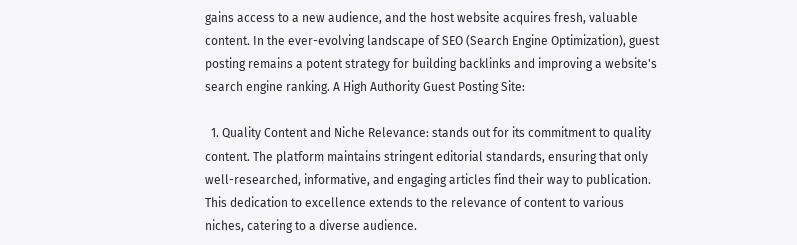gains access to a new audience, and the host website acquires fresh, valuable content. In the ever-evolving landscape of SEO (Search Engine Optimization), guest posting remains a potent strategy for building backlinks and improving a website's search engine ranking. A High Authority Guest Posting Site:

  1. Quality Content and Niche Relevance: stands out for its commitment to quality content. The platform maintains stringent editorial standards, ensuring that only well-researched, informative, and engaging articles find their way to publication. This dedication to excellence extends to the relevance of content to various niches, catering to a diverse audience.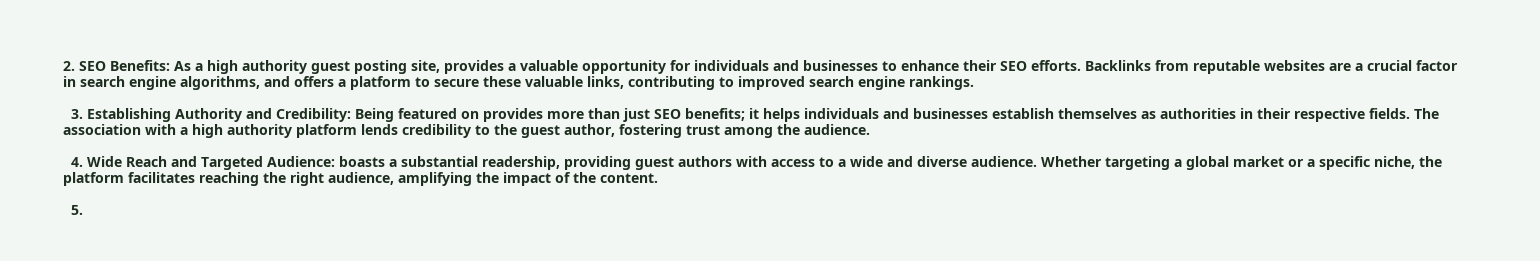2. SEO Benefits: As a high authority guest posting site, provides a valuable opportunity for individuals and businesses to enhance their SEO efforts. Backlinks from reputable websites are a crucial factor in search engine algorithms, and offers a platform to secure these valuable links, contributing to improved search engine rankings.

  3. Establishing Authority and Credibility: Being featured on provides more than just SEO benefits; it helps individuals and businesses establish themselves as authorities in their respective fields. The association with a high authority platform lends credibility to the guest author, fostering trust among the audience.

  4. Wide Reach and Targeted Audience: boasts a substantial readership, providing guest authors with access to a wide and diverse audience. Whether targeting a global market or a specific niche, the platform facilitates reaching the right audience, amplifying the impact of the content.

  5.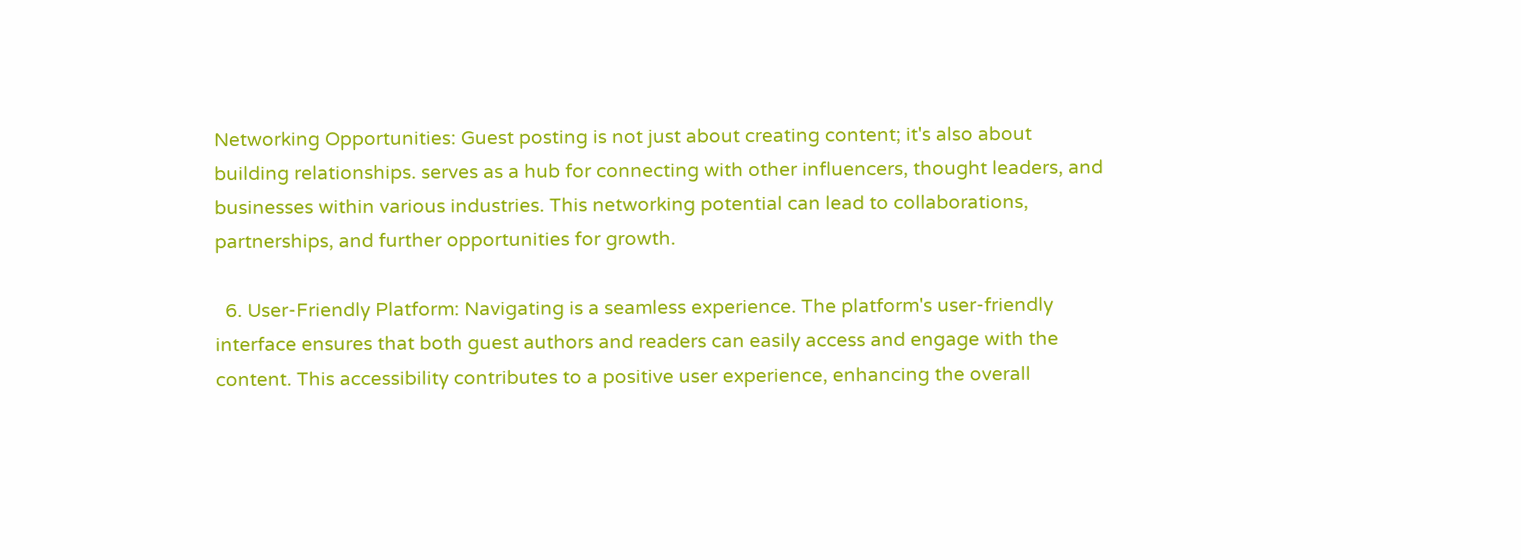Networking Opportunities: Guest posting is not just about creating content; it's also about building relationships. serves as a hub for connecting with other influencers, thought leaders, and businesses within various industries. This networking potential can lead to collaborations, partnerships, and further opportunities for growth.

  6. User-Friendly Platform: Navigating is a seamless experience. The platform's user-friendly interface ensures that both guest authors and readers can easily access and engage with the content. This accessibility contributes to a positive user experience, enhancing the overall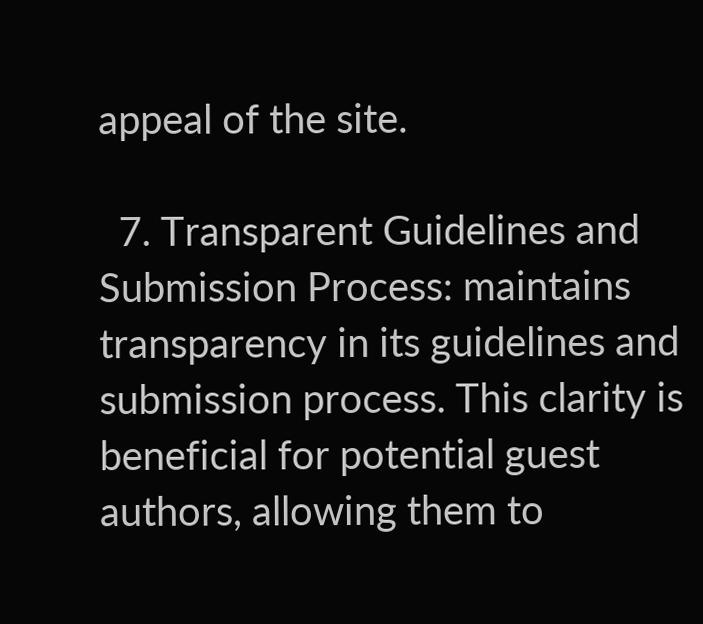appeal of the site.

  7. Transparent Guidelines and Submission Process: maintains transparency in its guidelines and submission process. This clarity is beneficial for potential guest authors, allowing them to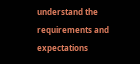understand the requirements and expectations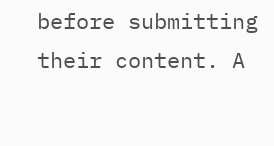before submitting their content. A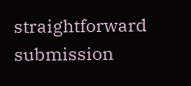straightforward submission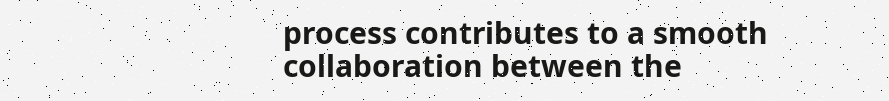process contributes to a smooth collaboration between the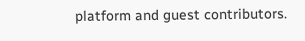platform and guest contributors.